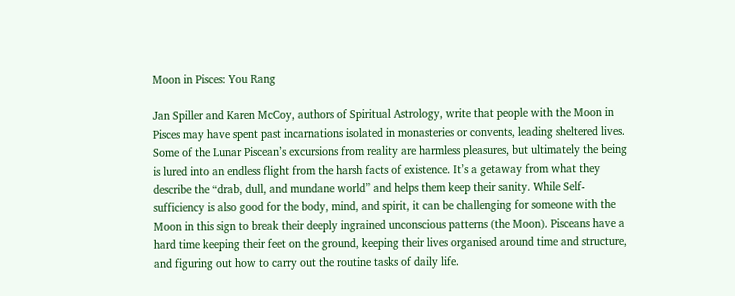Moon in Pisces: You Rang

Jan Spiller and Karen McCoy, authors of Spiritual Astrology, write that people with the Moon in Pisces may have spent past incarnations isolated in monasteries or convents, leading sheltered lives. Some of the Lunar Piscean’s excursions from reality are harmless pleasures, but ultimately the being is lured into an endless flight from the harsh facts of existence. It’s a getaway from what they describe the “drab, dull, and mundane world” and helps them keep their sanity. While Self-sufficiency is also good for the body, mind, and spirit, it can be challenging for someone with the Moon in this sign to break their deeply ingrained unconscious patterns (the Moon). Pisceans have a hard time keeping their feet on the ground, keeping their lives organised around time and structure, and figuring out how to carry out the routine tasks of daily life.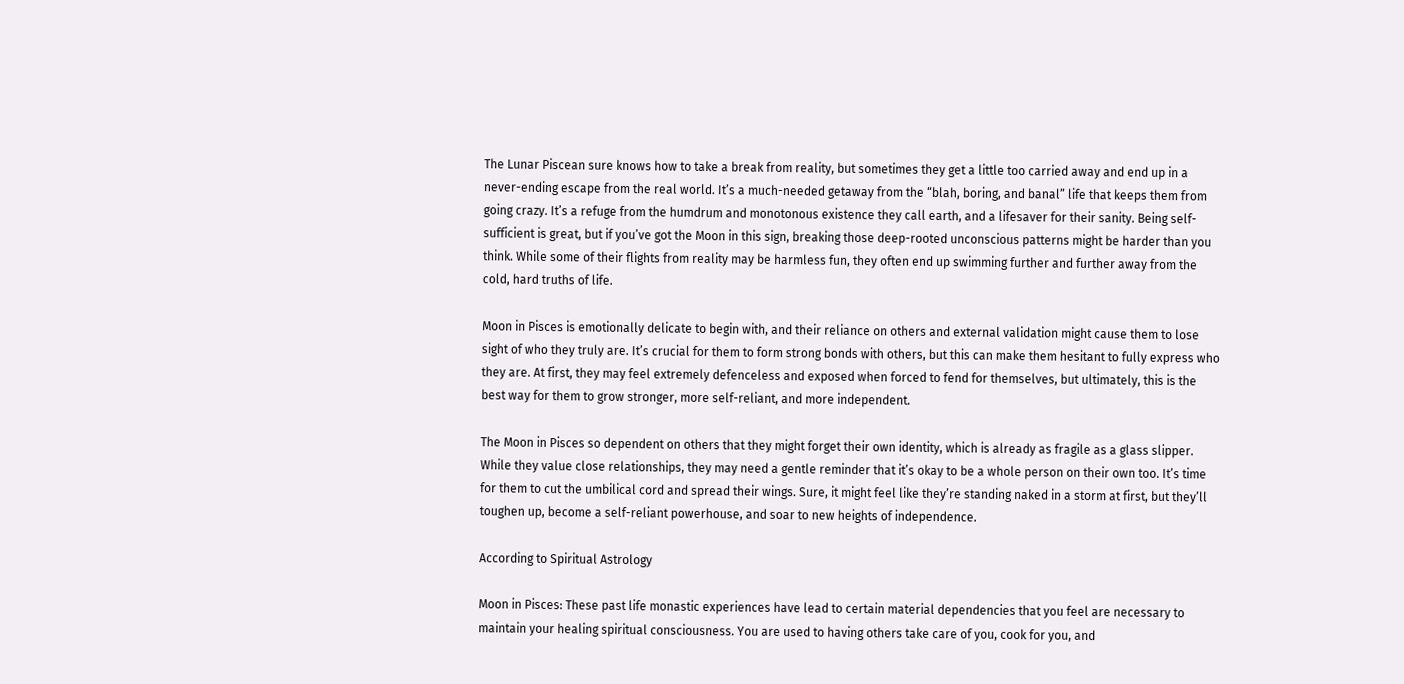The Lunar Piscean sure knows how to take a break from reality, but sometimes they get a little too carried away and end up in a never-ending escape from the real world. It’s a much-needed getaway from the “blah, boring, and banal” life that keeps them from going crazy. It’s a refuge from the humdrum and monotonous existence they call earth, and a lifesaver for their sanity. Being self-sufficient is great, but if you’ve got the Moon in this sign, breaking those deep-rooted unconscious patterns might be harder than you think. While some of their flights from reality may be harmless fun, they often end up swimming further and further away from the cold, hard truths of life.

Moon in Pisces is emotionally delicate to begin with, and their reliance on others and external validation might cause them to lose sight of who they truly are. It’s crucial for them to form strong bonds with others, but this can make them hesitant to fully express who they are. At first, they may feel extremely defenceless and exposed when forced to fend for themselves, but ultimately, this is the best way for them to grow stronger, more self-reliant, and more independent.

The Moon in Pisces so dependent on others that they might forget their own identity, which is already as fragile as a glass slipper. While they value close relationships, they may need a gentle reminder that it’s okay to be a whole person on their own too. It’s time for them to cut the umbilical cord and spread their wings. Sure, it might feel like they’re standing naked in a storm at first, but they’ll toughen up, become a self-reliant powerhouse, and soar to new heights of independence.

According to Spiritual Astrology

Moon in Pisces: These past life monastic experiences have lead to certain material dependencies that you feel are necessary to maintain your healing spiritual consciousness. You are used to having others take care of you, cook for you, and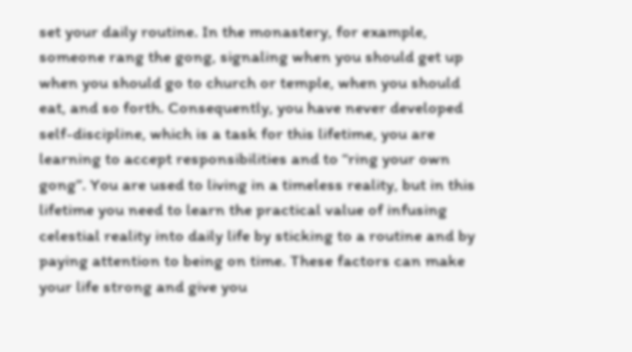set your daily routine. In the monastery, for example, someone rang the gong, signaling when you should get up when you should go to church or temple, when you should eat, and so forth. Consequently, you have never developed self-discipline, which is a task for this lifetime, you are learning to accept responsibilities and to “ring your own gong”. You are used to living in a timeless reality, but in this lifetime you need to learn the practical value of infusing celestial reality into daily life by sticking to a routine and by paying attention to being on time. These factors can make your life strong and give you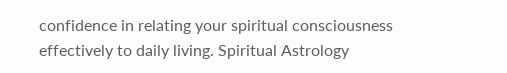confidence in relating your spiritual consciousness effectively to daily living. Spiritual Astrology